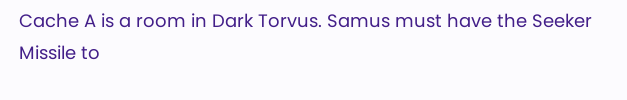Cache A is a room in Dark Torvus. Samus must have the Seeker Missile to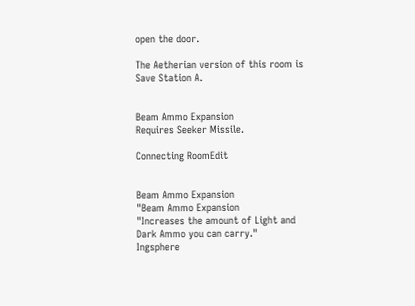open the door.

The Aetherian version of this room is Save Station A.


Beam Ammo Expansion
Requires Seeker Missile.

Connecting RoomEdit


Beam Ammo Expansion
"Beam Ammo Expansion
"Increases the amount of Light and Dark Ammo you can carry."
Ingsphere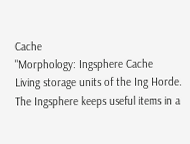Cache
"Morphology: Ingsphere Cache
Living storage units of the Ing Horde.
The Ingsphere keeps useful items in a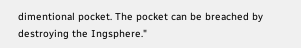dimentional pocket. The pocket can be breached by destroying the Ingsphere."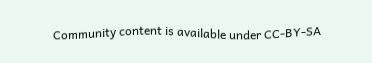Community content is available under CC-BY-SA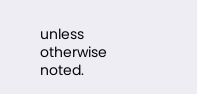unless otherwise noted.